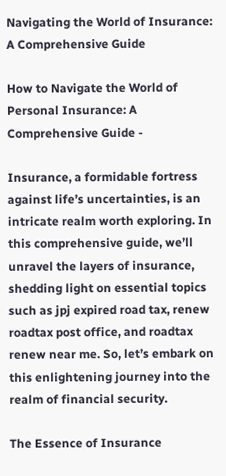Navigating the World of Insurance: A Comprehensive Guide

How to Navigate the World of Personal Insurance: A Comprehensive Guide -

Insurance, a formidable fortress against life’s uncertainties, is an intricate realm worth exploring. In this comprehensive guide, we’ll unravel the layers of insurance, shedding light on essential topics such as jpj expired road tax, renew roadtax post office, and roadtax renew near me. So, let’s embark on this enlightening journey into the realm of financial security.

The Essence of Insurance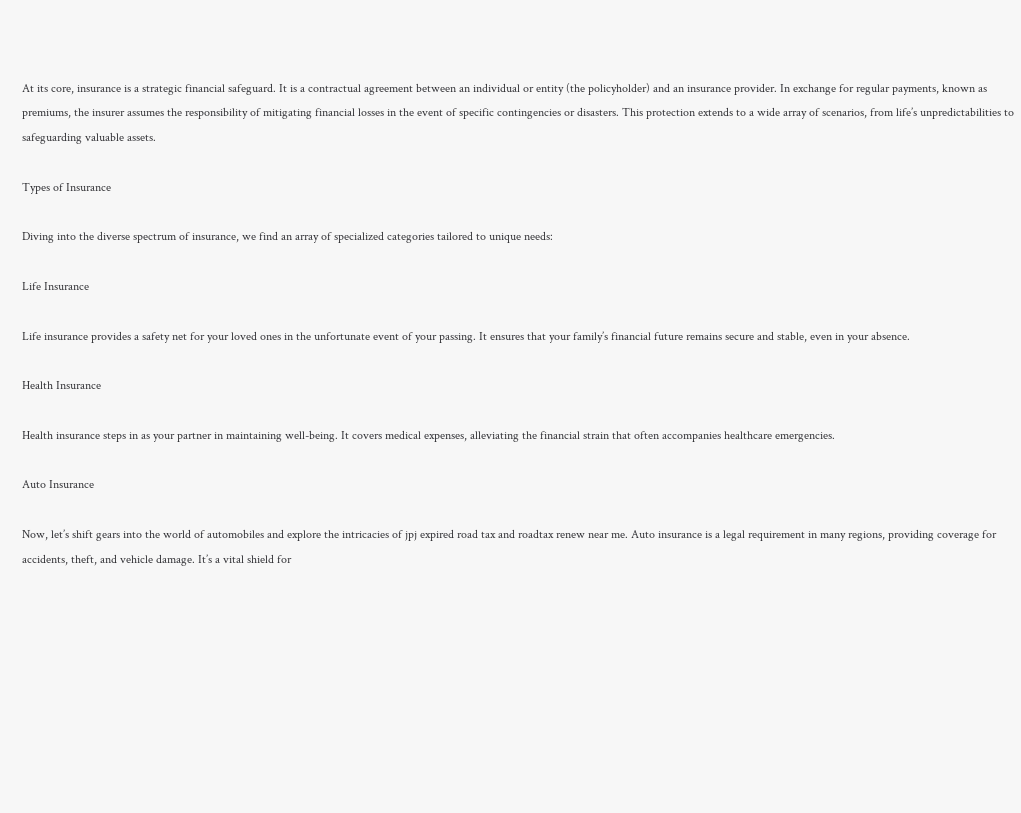At its core, insurance is a strategic financial safeguard. It is a contractual agreement between an individual or entity (the policyholder) and an insurance provider. In exchange for regular payments, known as premiums, the insurer assumes the responsibility of mitigating financial losses in the event of specific contingencies or disasters. This protection extends to a wide array of scenarios, from life’s unpredictabilities to safeguarding valuable assets.

Types of Insurance

Diving into the diverse spectrum of insurance, we find an array of specialized categories tailored to unique needs:

Life Insurance

Life insurance provides a safety net for your loved ones in the unfortunate event of your passing. It ensures that your family’s financial future remains secure and stable, even in your absence.

Health Insurance

Health insurance steps in as your partner in maintaining well-being. It covers medical expenses, alleviating the financial strain that often accompanies healthcare emergencies.

Auto Insurance

Now, let’s shift gears into the world of automobiles and explore the intricacies of jpj expired road tax and roadtax renew near me. Auto insurance is a legal requirement in many regions, providing coverage for accidents, theft, and vehicle damage. It’s a vital shield for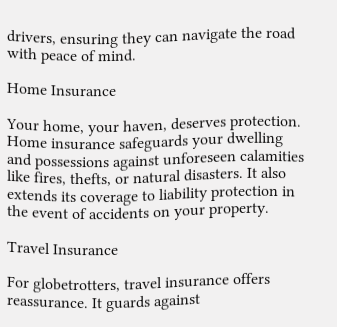drivers, ensuring they can navigate the road with peace of mind.

Home Insurance

Your home, your haven, deserves protection. Home insurance safeguards your dwelling and possessions against unforeseen calamities like fires, thefts, or natural disasters. It also extends its coverage to liability protection in the event of accidents on your property.

Travel Insurance

For globetrotters, travel insurance offers reassurance. It guards against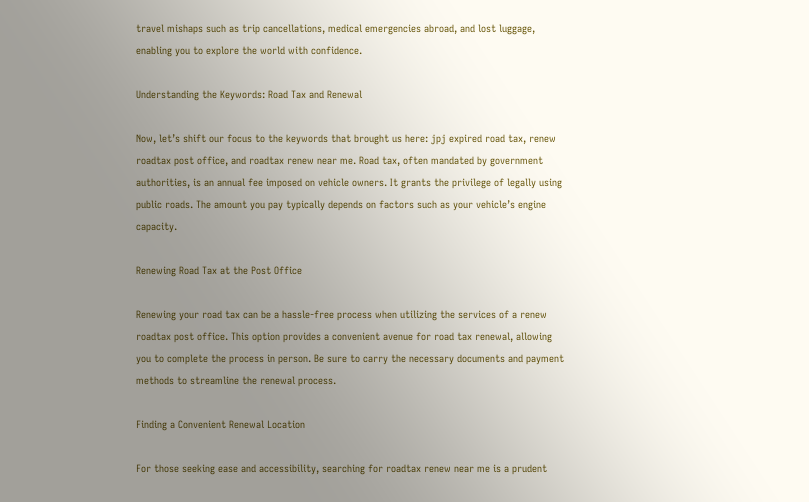travel mishaps such as trip cancellations, medical emergencies abroad, and lost luggage, enabling you to explore the world with confidence.

Understanding the Keywords: Road Tax and Renewal

Now, let’s shift our focus to the keywords that brought us here: jpj expired road tax, renew roadtax post office, and roadtax renew near me. Road tax, often mandated by government authorities, is an annual fee imposed on vehicle owners. It grants the privilege of legally using public roads. The amount you pay typically depends on factors such as your vehicle’s engine capacity.

Renewing Road Tax at the Post Office

Renewing your road tax can be a hassle-free process when utilizing the services of a renew roadtax post office. This option provides a convenient avenue for road tax renewal, allowing you to complete the process in person. Be sure to carry the necessary documents and payment methods to streamline the renewal process.

Finding a Convenient Renewal Location

For those seeking ease and accessibility, searching for roadtax renew near me is a prudent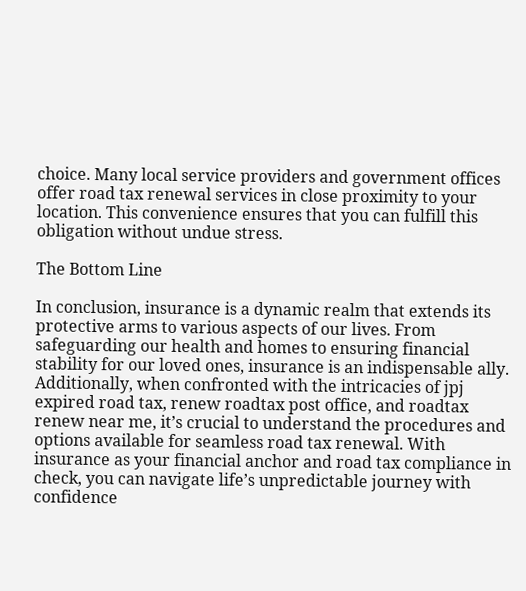choice. Many local service providers and government offices offer road tax renewal services in close proximity to your location. This convenience ensures that you can fulfill this obligation without undue stress.

The Bottom Line

In conclusion, insurance is a dynamic realm that extends its protective arms to various aspects of our lives. From safeguarding our health and homes to ensuring financial stability for our loved ones, insurance is an indispensable ally. Additionally, when confronted with the intricacies of jpj expired road tax, renew roadtax post office, and roadtax renew near me, it’s crucial to understand the procedures and options available for seamless road tax renewal. With insurance as your financial anchor and road tax compliance in check, you can navigate life’s unpredictable journey with confidence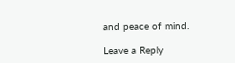and peace of mind.

Leave a Reply